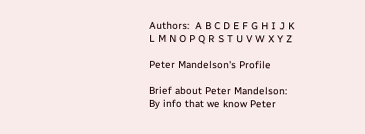Authors:  A B C D E F G H I J K L M N O P Q R S T U V W X Y Z

Peter Mandelson's Profile

Brief about Peter Mandelson: By info that we know Peter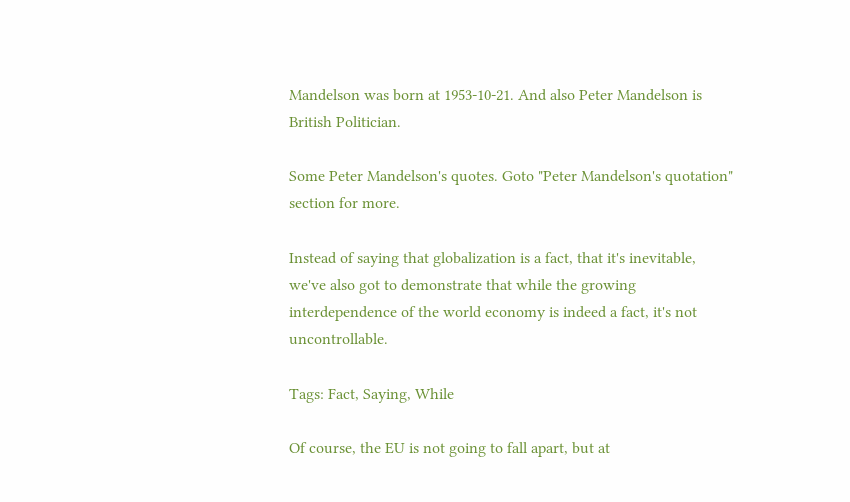Mandelson was born at 1953-10-21. And also Peter Mandelson is British Politician.

Some Peter Mandelson's quotes. Goto "Peter Mandelson's quotation" section for more.

Instead of saying that globalization is a fact, that it's inevitable, we've also got to demonstrate that while the growing interdependence of the world economy is indeed a fact, it's not uncontrollable.

Tags: Fact, Saying, While

Of course, the EU is not going to fall apart, but at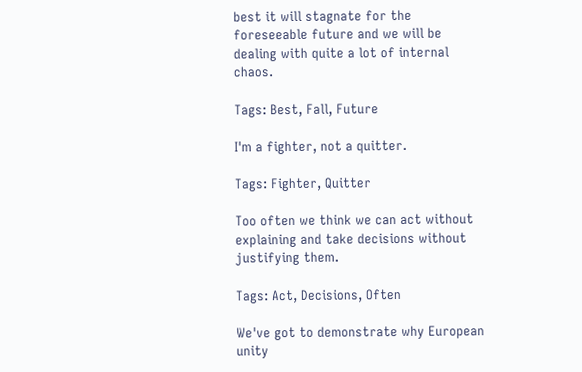best it will stagnate for the foreseeable future and we will be dealing with quite a lot of internal chaos.

Tags: Best, Fall, Future

I'm a fighter, not a quitter.

Tags: Fighter, Quitter

Too often we think we can act without explaining and take decisions without justifying them.

Tags: Act, Decisions, Often

We've got to demonstrate why European unity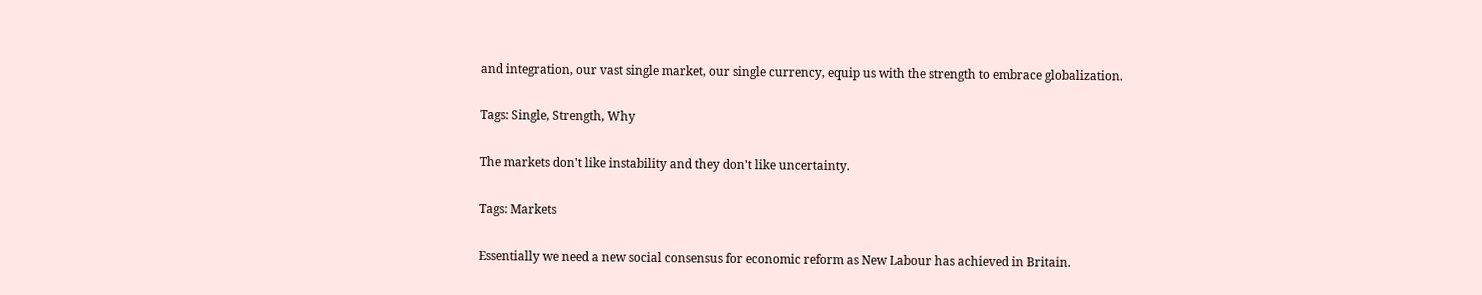and integration, our vast single market, our single currency, equip us with the strength to embrace globalization.

Tags: Single, Strength, Why

The markets don't like instability and they don't like uncertainty.

Tags: Markets

Essentially we need a new social consensus for economic reform as New Labour has achieved in Britain.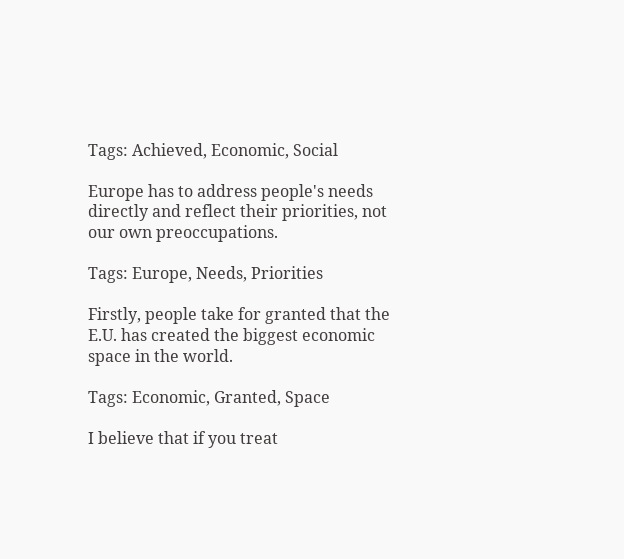Tags: Achieved, Economic, Social

Europe has to address people's needs directly and reflect their priorities, not our own preoccupations.

Tags: Europe, Needs, Priorities

Firstly, people take for granted that the E.U. has created the biggest economic space in the world.

Tags: Economic, Granted, Space

I believe that if you treat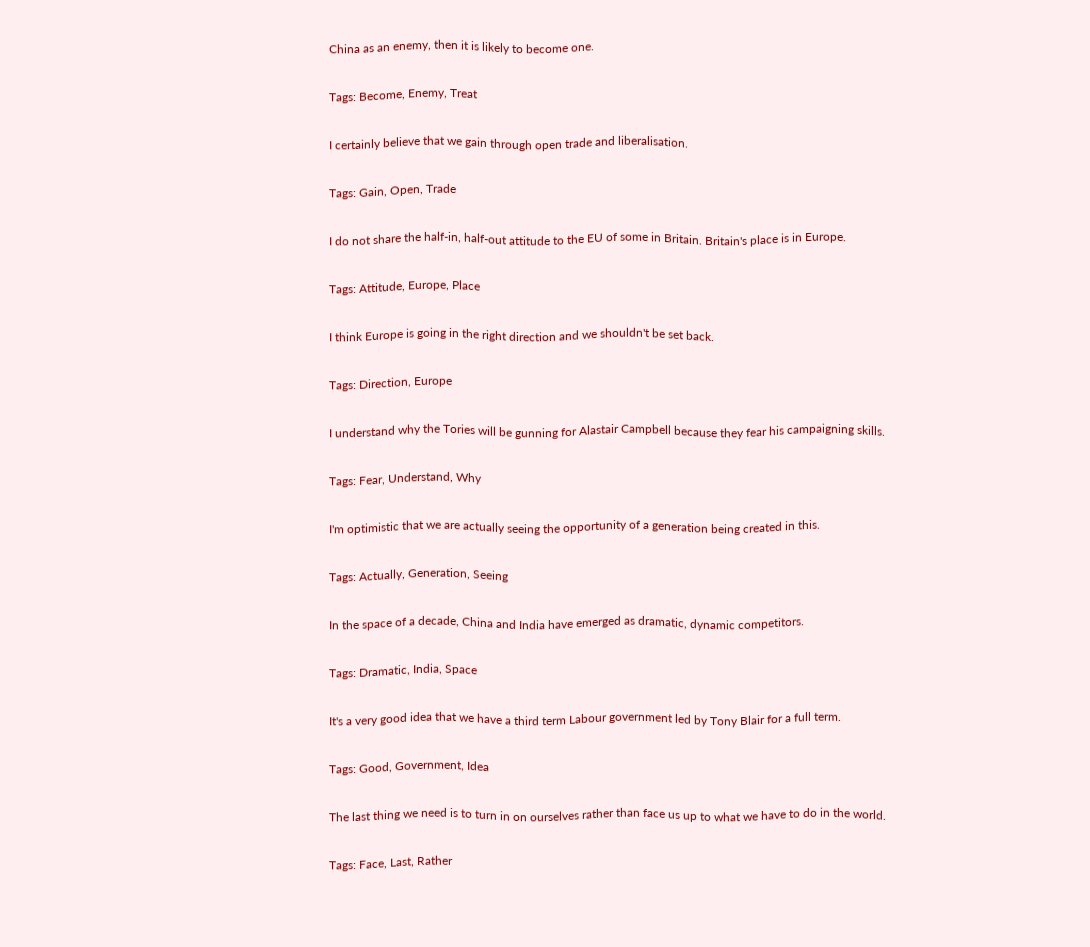China as an enemy, then it is likely to become one.

Tags: Become, Enemy, Treat

I certainly believe that we gain through open trade and liberalisation.

Tags: Gain, Open, Trade

I do not share the half-in, half-out attitude to the EU of some in Britain. Britain's place is in Europe.

Tags: Attitude, Europe, Place

I think Europe is going in the right direction and we shouldn't be set back.

Tags: Direction, Europe

I understand why the Tories will be gunning for Alastair Campbell because they fear his campaigning skills.

Tags: Fear, Understand, Why

I'm optimistic that we are actually seeing the opportunity of a generation being created in this.

Tags: Actually, Generation, Seeing

In the space of a decade, China and India have emerged as dramatic, dynamic competitors.

Tags: Dramatic, India, Space

It's a very good idea that we have a third term Labour government led by Tony Blair for a full term.

Tags: Good, Government, Idea

The last thing we need is to turn in on ourselves rather than face us up to what we have to do in the world.

Tags: Face, Last, Rather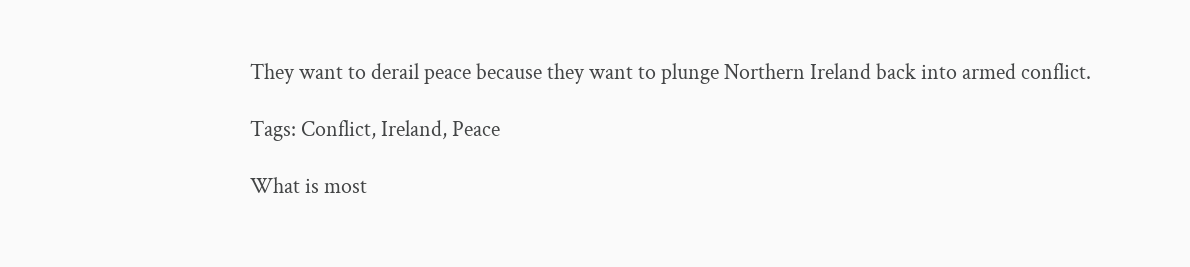They want to derail peace because they want to plunge Northern Ireland back into armed conflict.

Tags: Conflict, Ireland, Peace

What is most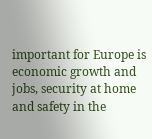important for Europe is economic growth and jobs, security at home and safety in the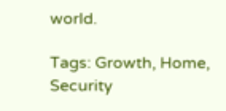world.

Tags: Growth, Home, Security